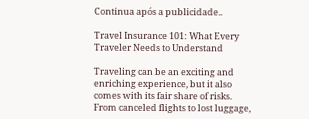Continua após a publicidade..

Travel Insurance 101: What Every Traveler Needs to Understand

Traveling can be an exciting and enriching experience, but it also comes with its fair share of risks. From canceled flights to lost luggage,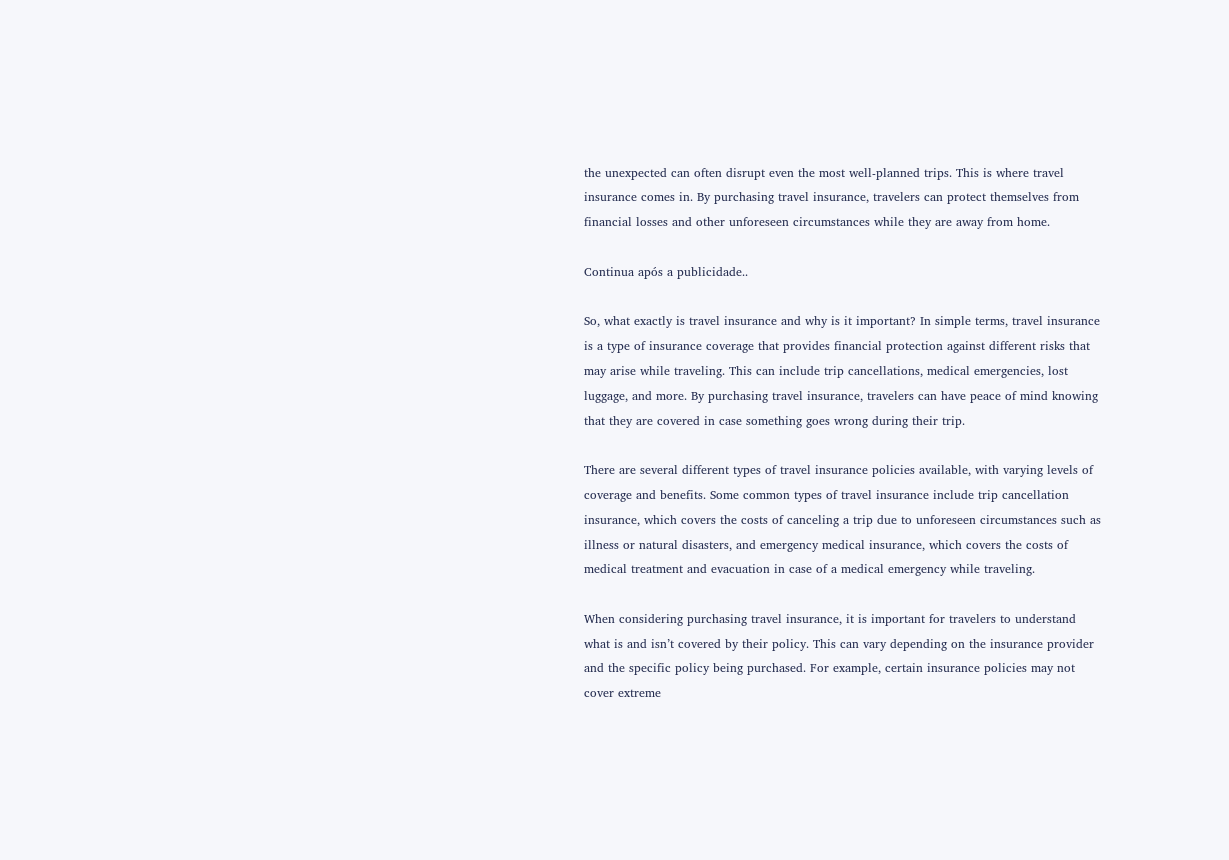the unexpected can often disrupt even the most well-planned trips. This is where travel insurance comes in. By purchasing travel insurance, travelers can protect themselves from financial losses and other unforeseen circumstances while they are away from home.

Continua após a publicidade..

So, what exactly is travel insurance and why is it important? In simple terms, travel insurance is a type of insurance coverage that provides financial protection against different risks that may arise while traveling. This can include trip cancellations, medical emergencies, lost luggage, and more. By purchasing travel insurance, travelers can have peace of mind knowing that they are covered in case something goes wrong during their trip.

There are several different types of travel insurance policies available, with varying levels of coverage and benefits. Some common types of travel insurance include trip cancellation insurance, which covers the costs of canceling a trip due to unforeseen circumstances such as illness or natural disasters, and emergency medical insurance, which covers the costs of medical treatment and evacuation in case of a medical emergency while traveling.

When considering purchasing travel insurance, it is important for travelers to understand what is and isn’t covered by their policy. This can vary depending on the insurance provider and the specific policy being purchased. For example, certain insurance policies may not cover extreme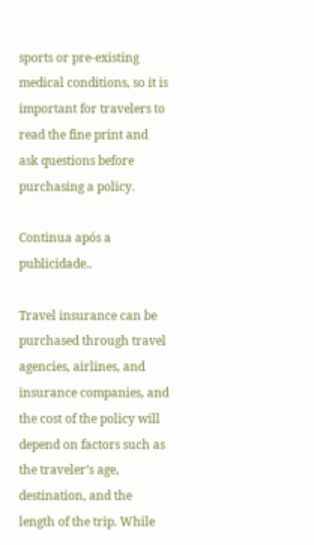sports or pre-existing medical conditions, so it is important for travelers to read the fine print and ask questions before purchasing a policy.

Continua após a publicidade..

Travel insurance can be purchased through travel agencies, airlines, and insurance companies, and the cost of the policy will depend on factors such as the traveler’s age, destination, and the length of the trip. While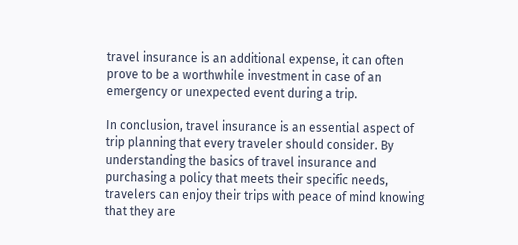travel insurance is an additional expense, it can often prove to be a worthwhile investment in case of an emergency or unexpected event during a trip.

In conclusion, travel insurance is an essential aspect of trip planning that every traveler should consider. By understanding the basics of travel insurance and purchasing a policy that meets their specific needs, travelers can enjoy their trips with peace of mind knowing that they are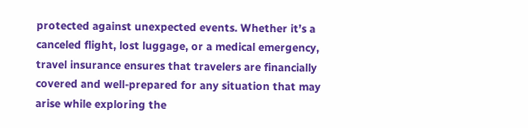protected against unexpected events. Whether it’s a canceled flight, lost luggage, or a medical emergency, travel insurance ensures that travelers are financially covered and well-prepared for any situation that may arise while exploring the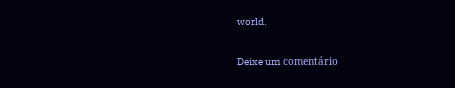world.

Deixe um comentário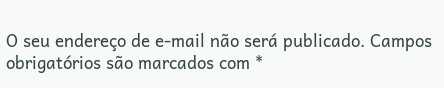O seu endereço de e-mail não será publicado. Campos obrigatórios são marcados com *